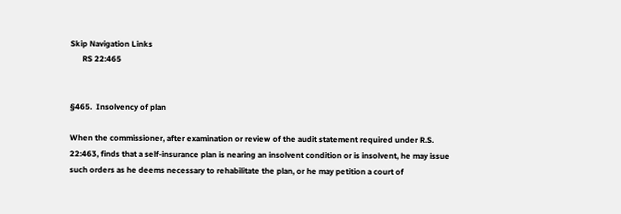Skip Navigation Links
      RS 22:465


§465.  Insolvency of plan

When the commissioner, after examination or review of the audit statement required under R.S. 22:463, finds that a self-insurance plan is nearing an insolvent condition or is insolvent, he may issue such orders as he deems necessary to rehabilitate the plan, or he may petition a court of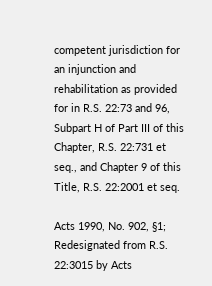competent jurisdiction for an injunction and rehabilitation as provided for in R.S. 22:73 and 96, Subpart H of Part III of this Chapter, R.S. 22:731 et seq., and Chapter 9 of this Title, R.S. 22:2001 et seq.

Acts 1990, No. 902, §1; Redesignated from R.S. 22:3015 by Acts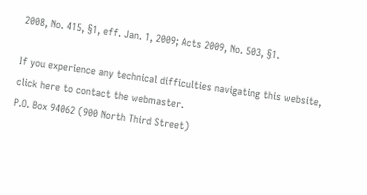2008, No. 415, §1, eff. Jan. 1, 2009; Acts 2009, No. 503, §1.

If you experience any technical difficulties navigating this website, click here to contact the webmaster.
P.O. Box 94062 (900 North Third Street)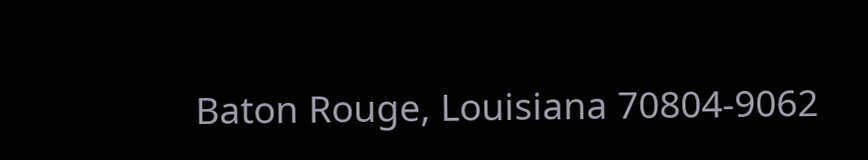Baton Rouge, Louisiana 70804-9062